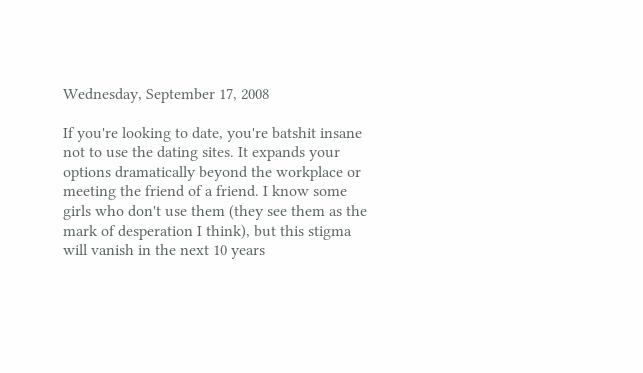Wednesday, September 17, 2008

If you're looking to date, you're batshit insane not to use the dating sites. It expands your options dramatically beyond the workplace or meeting the friend of a friend. I know some girls who don't use them (they see them as the mark of desperation I think), but this stigma will vanish in the next 10 years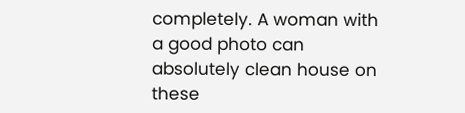completely. A woman with a good photo can absolutely clean house on these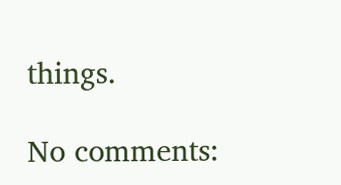things.

No comments: